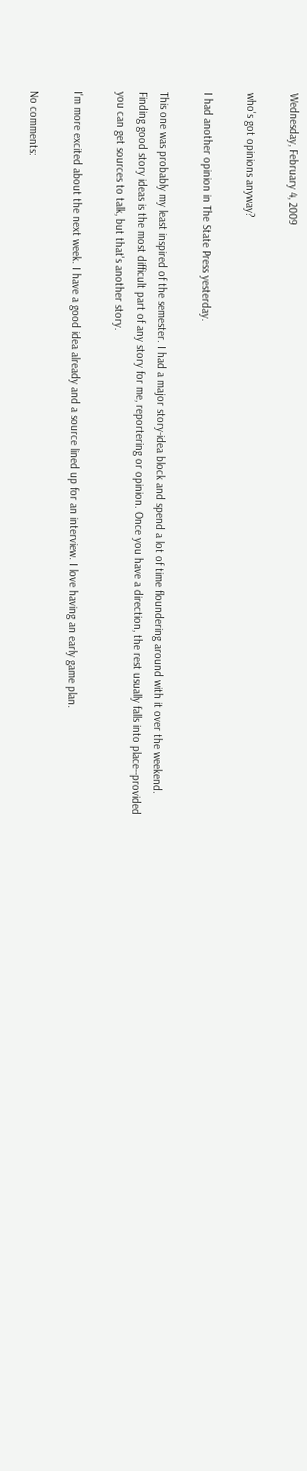Wednesday, February 4, 2009

who's got opinions anyway?

I had another opinion in The State Press yesterday.

This one was probably my least inspired of the semester. I had a major story-idea block and spend a lot of time floundering around with it over the weekend. Finding good story ideas is the most difficult part of any story for me, reportering or opinion. Once you have a direction, the rest usually falls into place--provided you can get sources to talk, but that's another story.

I'm more excited about the next week. I have a good idea already and a source lined up for an interview. I love having an early game plan.

No comments: